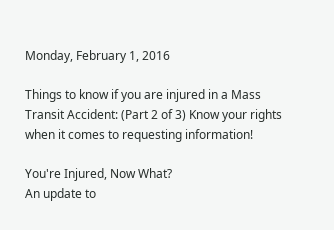Monday, February 1, 2016

Things to know if you are injured in a Mass Transit Accident: (Part 2 of 3) Know your rights when it comes to requesting information!

You're Injured, Now What?
An update to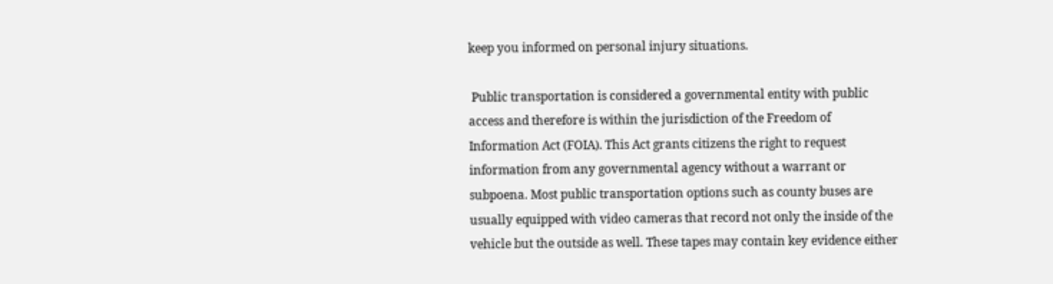keep you informed on personal injury situations.

 Public transportation is considered a governmental entity with public access and therefore is within the jurisdiction of the Freedom of Information Act (FOIA). This Act grants citizens the right to request information from any governmental agency without a warrant or subpoena. Most public transportation options such as county buses are usually equipped with video cameras that record not only the inside of the vehicle but the outside as well. These tapes may contain key evidence either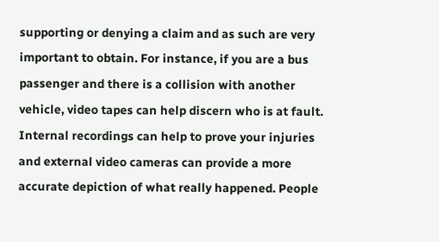supporting or denying a claim and as such are very important to obtain. For instance, if you are a bus passenger and there is a collision with another vehicle, video tapes can help discern who is at fault. Internal recordings can help to prove your injuries and external video cameras can provide a more accurate depiction of what really happened. People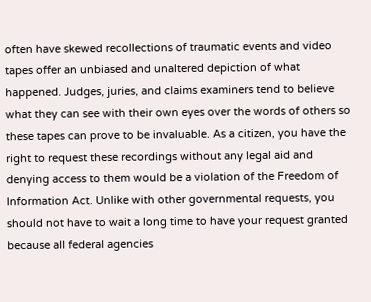often have skewed recollections of traumatic events and video tapes offer an unbiased and unaltered depiction of what happened. Judges, juries, and claims examiners tend to believe what they can see with their own eyes over the words of others so these tapes can prove to be invaluable. As a citizen, you have the right to request these recordings without any legal aid and denying access to them would be a violation of the Freedom of Information Act. Unlike with other governmental requests, you should not have to wait a long time to have your request granted because all federal agencies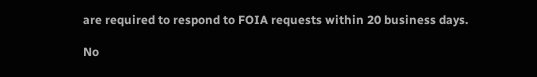are required to respond to FOIA requests within 20 business days.

No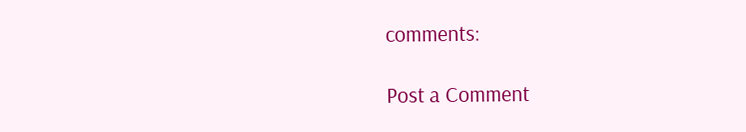comments:

Post a Comment